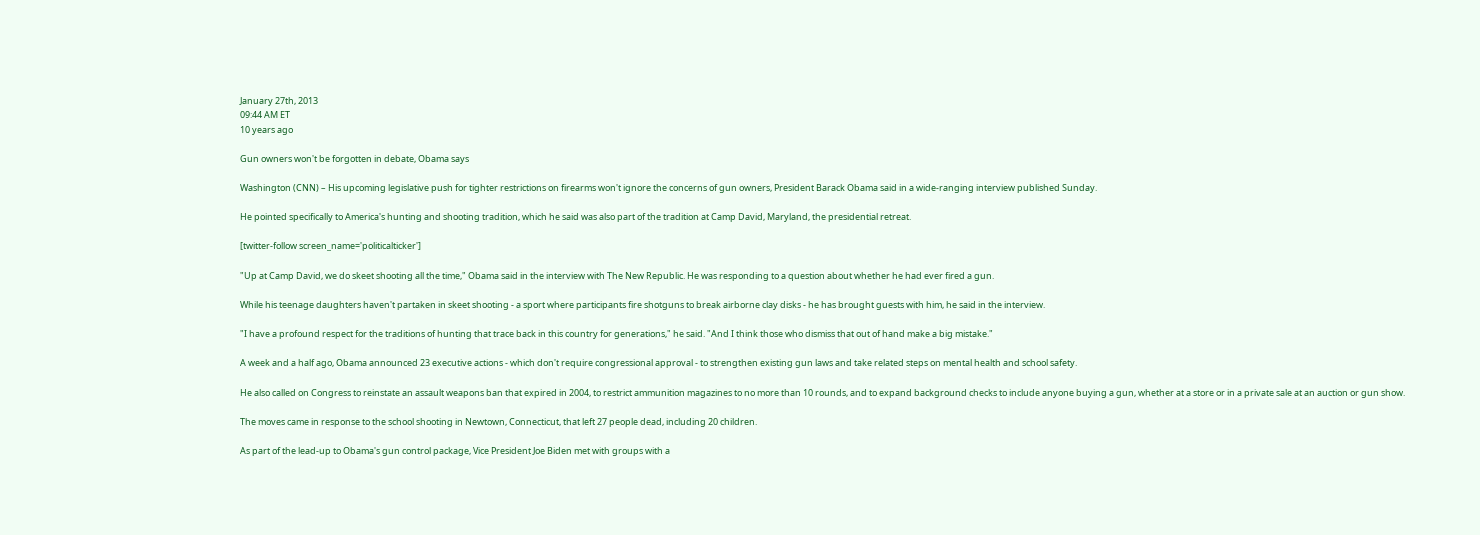January 27th, 2013
09:44 AM ET
10 years ago

Gun owners won't be forgotten in debate, Obama says

Washington (CNN) – His upcoming legislative push for tighter restrictions on firearms won't ignore the concerns of gun owners, President Barack Obama said in a wide-ranging interview published Sunday.

He pointed specifically to America's hunting and shooting tradition, which he said was also part of the tradition at Camp David, Maryland, the presidential retreat.

[twitter-follow screen_name='politicalticker']

"Up at Camp David, we do skeet shooting all the time," Obama said in the interview with The New Republic. He was responding to a question about whether he had ever fired a gun.

While his teenage daughters haven't partaken in skeet shooting - a sport where participants fire shotguns to break airborne clay disks - he has brought guests with him, he said in the interview.

"I have a profound respect for the traditions of hunting that trace back in this country for generations," he said. "And I think those who dismiss that out of hand make a big mistake."

A week and a half ago, Obama announced 23 executive actions - which don't require congressional approval - to strengthen existing gun laws and take related steps on mental health and school safety.

He also called on Congress to reinstate an assault weapons ban that expired in 2004, to restrict ammunition magazines to no more than 10 rounds, and to expand background checks to include anyone buying a gun, whether at a store or in a private sale at an auction or gun show.

The moves came in response to the school shooting in Newtown, Connecticut, that left 27 people dead, including 20 children.

As part of the lead-up to Obama's gun control package, Vice President Joe Biden met with groups with a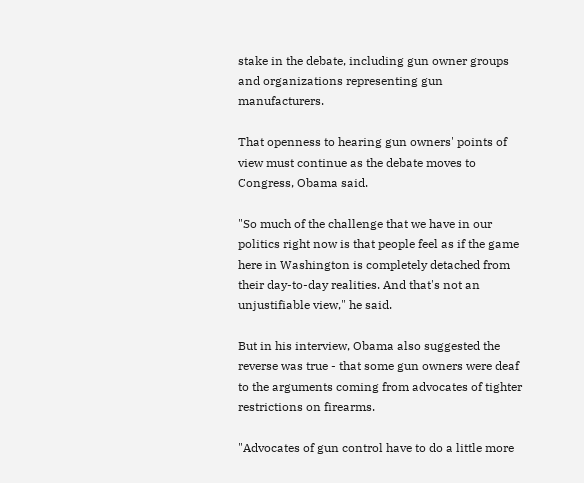stake in the debate, including gun owner groups and organizations representing gun manufacturers.

That openness to hearing gun owners' points of view must continue as the debate moves to Congress, Obama said.

"So much of the challenge that we have in our politics right now is that people feel as if the game here in Washington is completely detached from their day-to-day realities. And that's not an unjustifiable view," he said.

But in his interview, Obama also suggested the reverse was true - that some gun owners were deaf to the arguments coming from advocates of tighter restrictions on firearms.

"Advocates of gun control have to do a little more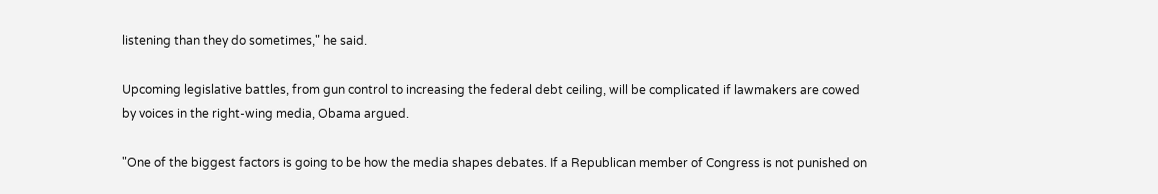listening than they do sometimes," he said.

Upcoming legislative battles, from gun control to increasing the federal debt ceiling, will be complicated if lawmakers are cowed by voices in the right-wing media, Obama argued.

"One of the biggest factors is going to be how the media shapes debates. If a Republican member of Congress is not punished on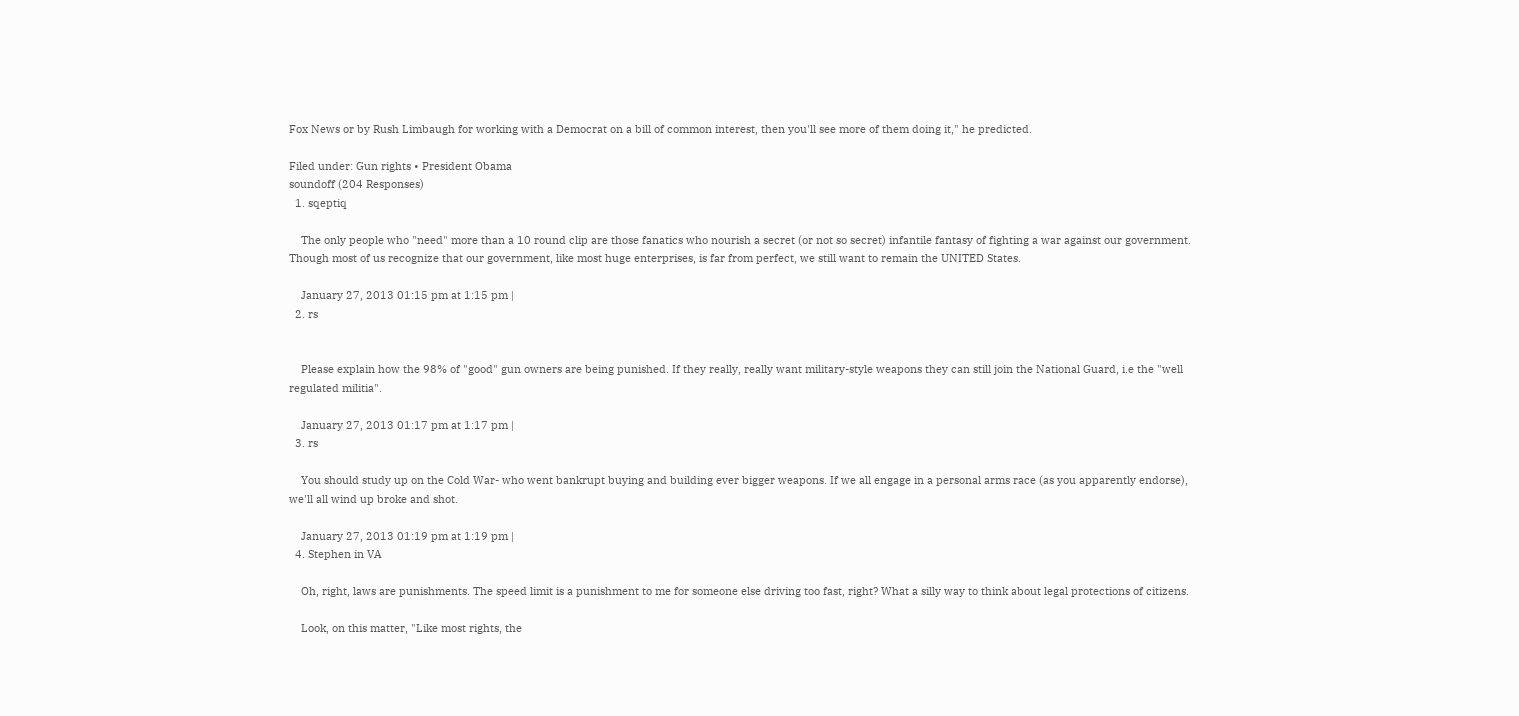Fox News or by Rush Limbaugh for working with a Democrat on a bill of common interest, then you'll see more of them doing it," he predicted.

Filed under: Gun rights • President Obama
soundoff (204 Responses)
  1. sqeptiq

    The only people who "need" more than a 10 round clip are those fanatics who nourish a secret (or not so secret) infantile fantasy of fighting a war against our government. Though most of us recognize that our government, like most huge enterprises, is far from perfect, we still want to remain the UNITED States.

    January 27, 2013 01:15 pm at 1:15 pm |
  2. rs


    Please explain how the 98% of "good" gun owners are being punished. If they really, really want military-style weapons they can still join the National Guard, i.e the "well regulated militia".

    January 27, 2013 01:17 pm at 1:17 pm |
  3. rs

    You should study up on the Cold War- who went bankrupt buying and building ever bigger weapons. If we all engage in a personal arms race (as you apparently endorse), we'll all wind up broke and shot.

    January 27, 2013 01:19 pm at 1:19 pm |
  4. Stephen in VA

    Oh, right, laws are punishments. The speed limit is a punishment to me for someone else driving too fast, right? What a silly way to think about legal protections of citizens.

    Look, on this matter, "Like most rights, the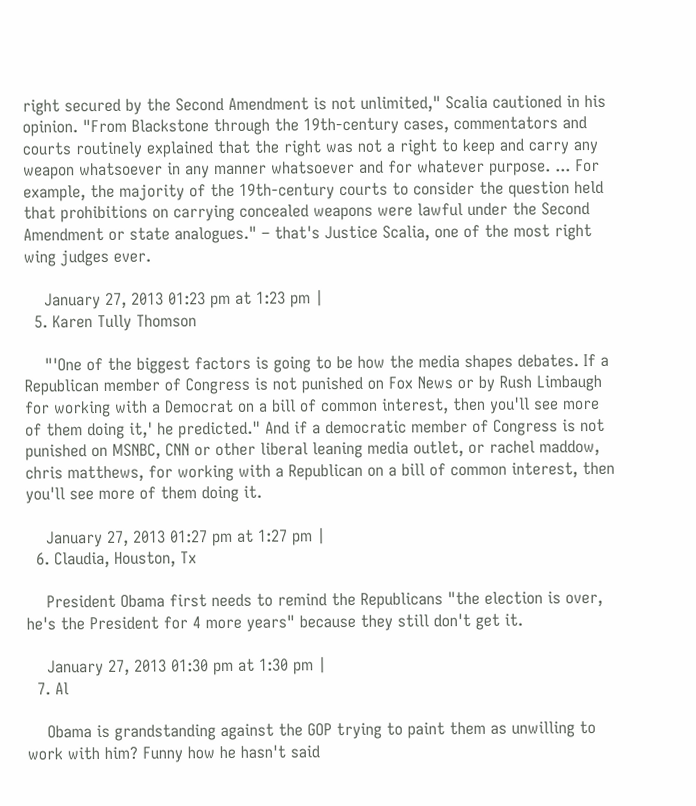right secured by the Second Amendment is not unlimited," Scalia cautioned in his opinion. "From Blackstone through the 19th-century cases, commentators and courts routinely explained that the right was not a right to keep and carry any weapon whatsoever in any manner whatsoever and for whatever purpose. ... For example, the majority of the 19th-century courts to consider the question held that prohibitions on carrying concealed weapons were lawful under the Second Amendment or state analogues." – that's Justice Scalia, one of the most right wing judges ever.

    January 27, 2013 01:23 pm at 1:23 pm |
  5. Karen Tully Thomson

    "'One of the biggest factors is going to be how the media shapes debates. If a Republican member of Congress is not punished on Fox News or by Rush Limbaugh for working with a Democrat on a bill of common interest, then you'll see more of them doing it,' he predicted." And if a democratic member of Congress is not punished on MSNBC, CNN or other liberal leaning media outlet, or rachel maddow, chris matthews, for working with a Republican on a bill of common interest, then you'll see more of them doing it.

    January 27, 2013 01:27 pm at 1:27 pm |
  6. Claudia, Houston, Tx

    President Obama first needs to remind the Republicans "the election is over, he's the President for 4 more years" because they still don't get it.

    January 27, 2013 01:30 pm at 1:30 pm |
  7. Al

    Obama is grandstanding against the GOP trying to paint them as unwilling to work with him? Funny how he hasn't said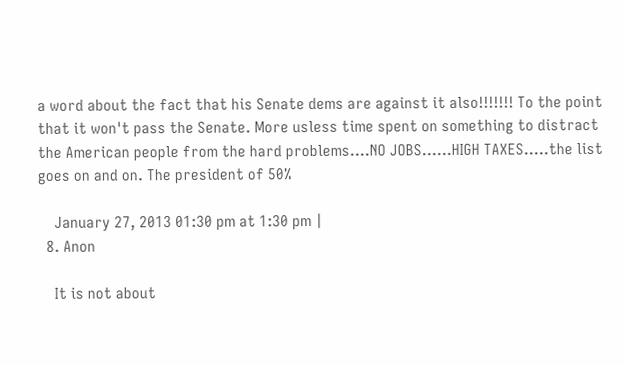a word about the fact that his Senate dems are against it also!!!!!!! To the point that it won't pass the Senate. More usless time spent on something to distract the American people from the hard problems....NO JOBS......HIGH TAXES.....the list goes on and on. The president of 50%

    January 27, 2013 01:30 pm at 1:30 pm |
  8. Anon

    It is not about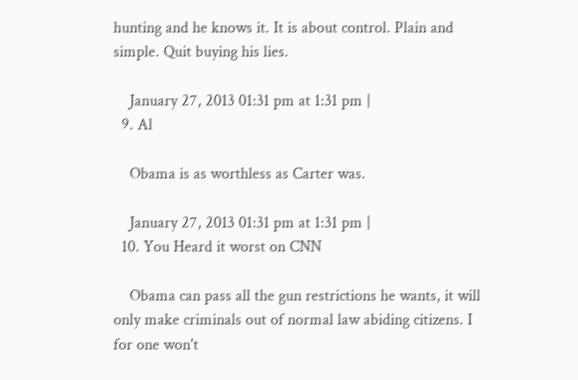hunting and he knows it. It is about control. Plain and simple. Quit buying his lies.

    January 27, 2013 01:31 pm at 1:31 pm |
  9. Al

    Obama is as worthless as Carter was.

    January 27, 2013 01:31 pm at 1:31 pm |
  10. You Heard it worst on CNN

    Obama can pass all the gun restrictions he wants, it will only make criminals out of normal law abiding citizens. I for one won't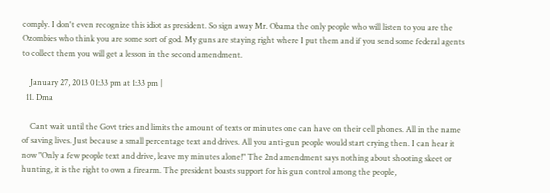comply. I don't even recognize this idiot as president. So sign away Mr. Obama the only people who will listen to you are the Ozombies who think you are some sort of god. My guns are staying right where I put them and if you send some federal agents to collect them you will get a lesson in the second amendment.

    January 27, 2013 01:33 pm at 1:33 pm |
  11. Dma

    Cant wait until the Govt tries and limits the amount of texts or minutes one can have on their cell phones. All in the name of saving lives. Just because a small percentage text and drives. All you anti-gun people would start crying then. I can hear it now "Only a few people text and drive, leave my minutes alone!" The 2nd amendment says nothing about shooting skeet or hunting, it is the right to own a firearm. The president boasts support for his gun control among the people,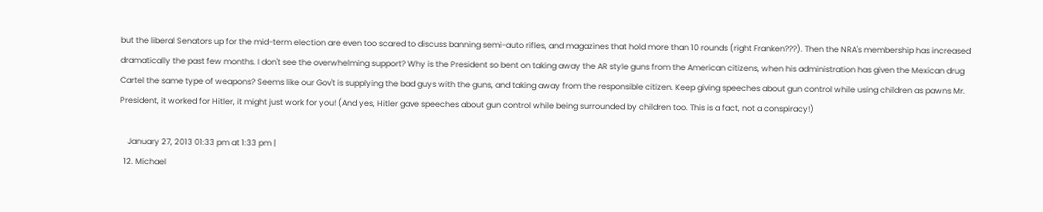but the liberal Senators up for the mid-term election are even too scared to discuss banning semi-auto rifles, and magazines that hold more than 10 rounds (right Franken???). Then the NRA's membership has increased dramatically the past few months. I don't see the overwhelming support? Why is the President so bent on taking away the AR style guns from the American citizens, when his administration has given the Mexican drug Cartel the same type of weapons? Seems like our Gov't is supplying the bad guys with the guns, and taking away from the responsible citizen. Keep giving speeches about gun control while using children as pawns Mr. President, it worked for Hitler, it might just work for you! (And yes, Hitler gave speeches about gun control while being surrounded by children too. This is a fact, not a conspiracy!)

    January 27, 2013 01:33 pm at 1:33 pm |
  12. Michael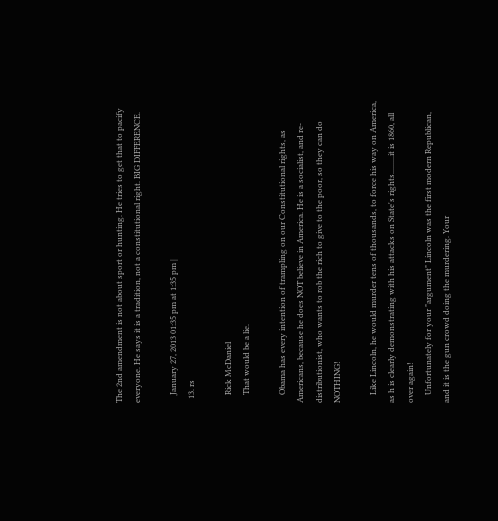The 2nd amendment is not about sport or hunting. He tries to get that to pacify everyone. He says it is a tradition, not a constitutional right. BIG DIFFERENCE.

    January 27, 2013 01:35 pm at 1:35 pm |
  13. rs

    Rick McDaniel
    That would be a lie.

    Obama has every intention of trampling on our Constitutional rights, as Americans, because he does NOT believe in America. He is a socialist, and re-distributionist, who wants to rob the rich to give to the poor, so they can do NOTHING!

    Like Lincoln, he would murder tens of thousands, to force his way on America, as h is clearly demonstrating with his attacks on State's rights.........it is 1860, all over again!
    Unfortunately for your "argument" Lincoln was the first modern Republican, and it is the gun crowd doing the murdering. Your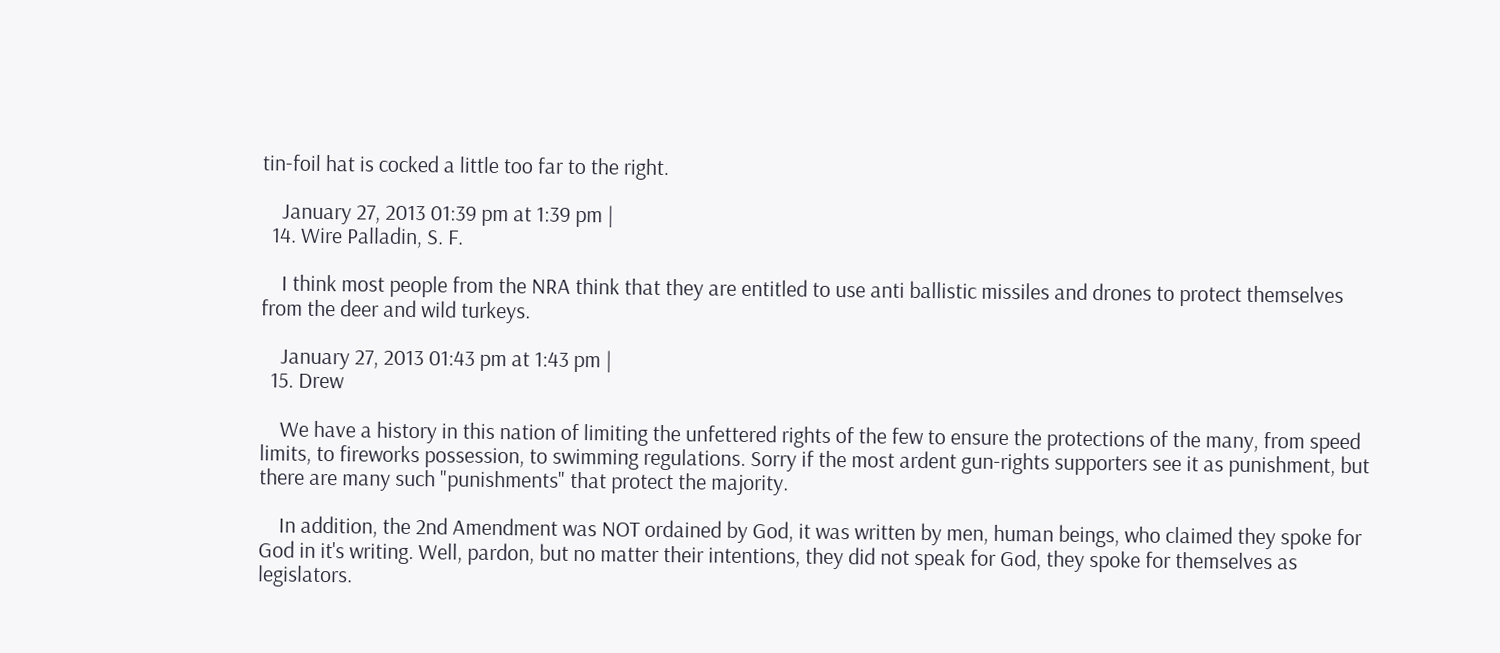tin-foil hat is cocked a little too far to the right.

    January 27, 2013 01:39 pm at 1:39 pm |
  14. Wire Palladin, S. F.

    I think most people from the NRA think that they are entitled to use anti ballistic missiles and drones to protect themselves from the deer and wild turkeys.

    January 27, 2013 01:43 pm at 1:43 pm |
  15. Drew

    We have a history in this nation of limiting the unfettered rights of the few to ensure the protections of the many, from speed limits, to fireworks possession, to swimming regulations. Sorry if the most ardent gun-rights supporters see it as punishment, but there are many such "punishments" that protect the majority.

    In addition, the 2nd Amendment was NOT ordained by God, it was written by men, human beings, who claimed they spoke for God in it's writing. Well, pardon, but no matter their intentions, they did not speak for God, they spoke for themselves as legislators.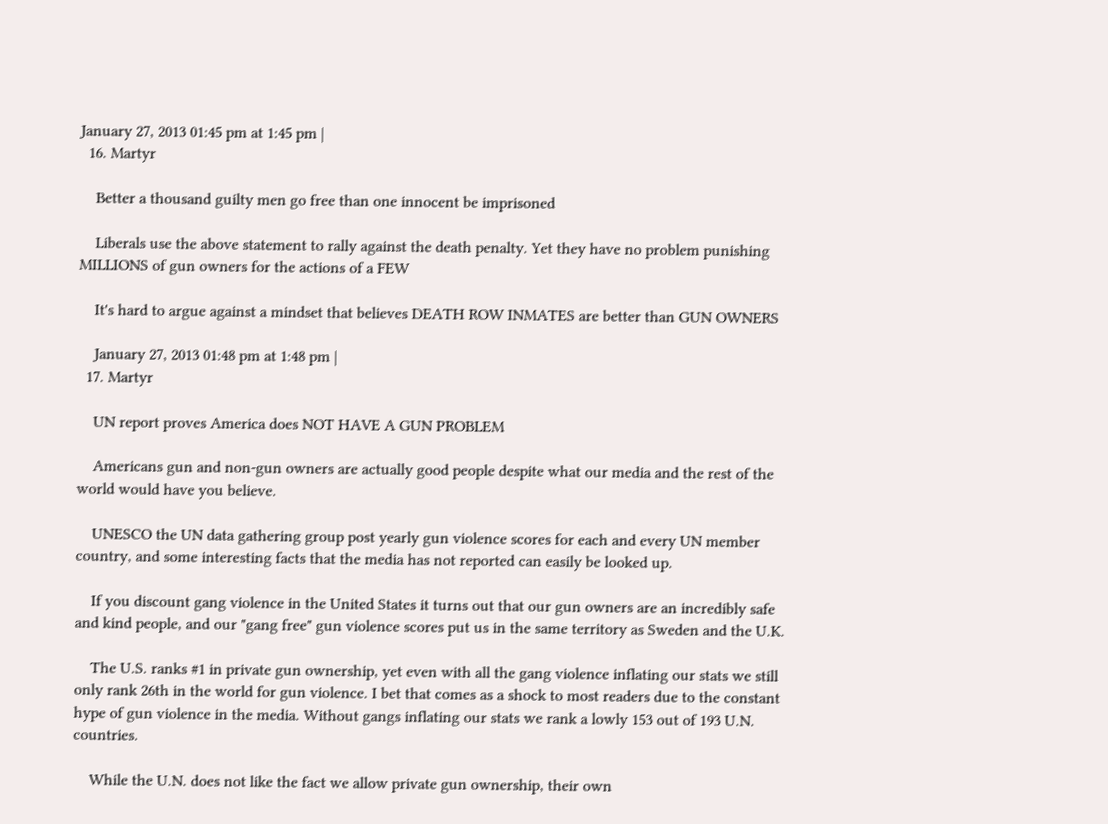January 27, 2013 01:45 pm at 1:45 pm |
  16. Martyr

    Better a thousand guilty men go free than one innocent be imprisoned

    Liberals use the above statement to rally against the death penalty. Yet they have no problem punishing MILLIONS of gun owners for the actions of a FEW

    It's hard to argue against a mindset that believes DEATH ROW INMATES are better than GUN OWNERS

    January 27, 2013 01:48 pm at 1:48 pm |
  17. Martyr

    UN report proves America does NOT HAVE A GUN PROBLEM

    Americans gun and non-gun owners are actually good people despite what our media and the rest of the world would have you believe.

    UNESCO the UN data gathering group post yearly gun violence scores for each and every UN member country, and some interesting facts that the media has not reported can easily be looked up.

    If you discount gang violence in the United States it turns out that our gun owners are an incredibly safe and kind people, and our "gang free" gun violence scores put us in the same territory as Sweden and the U.K.

    The U.S. ranks #1 in private gun ownership, yet even with all the gang violence inflating our stats we still only rank 26th in the world for gun violence. I bet that comes as a shock to most readers due to the constant hype of gun violence in the media. Without gangs inflating our stats we rank a lowly 153 out of 193 U.N. countries.

    While the U.N. does not like the fact we allow private gun ownership, their own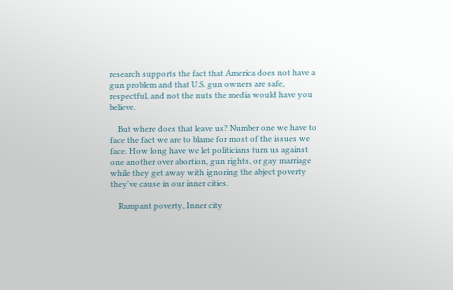research supports the fact that America does not have a gun problem and that U.S. gun owners are safe, respectful, and not the nuts the media would have you believe.

    But where does that leave us? Number one we have to face the fact we are to blame for most of the issues we face. How long have we let politicians turn us against one another over abortion, gun rights, or gay marriage while they get away with ignoring the abject poverty they've cause in our inner cities.

    Rampant poverty, Inner city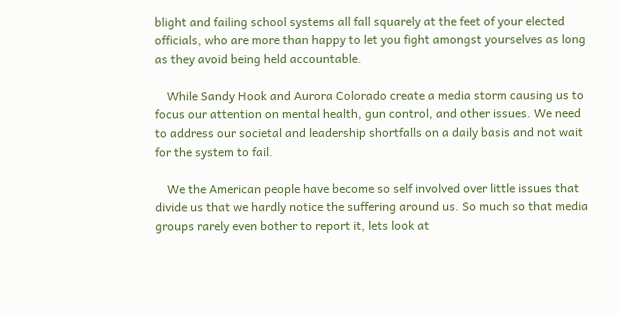blight and failing school systems all fall squarely at the feet of your elected officials, who are more than happy to let you fight amongst yourselves as long as they avoid being held accountable.

    While Sandy Hook and Aurora Colorado create a media storm causing us to focus our attention on mental health, gun control, and other issues. We need to address our societal and leadership shortfalls on a daily basis and not wait for the system to fail.

    We the American people have become so self involved over little issues that divide us that we hardly notice the suffering around us. So much so that media groups rarely even bother to report it, lets look at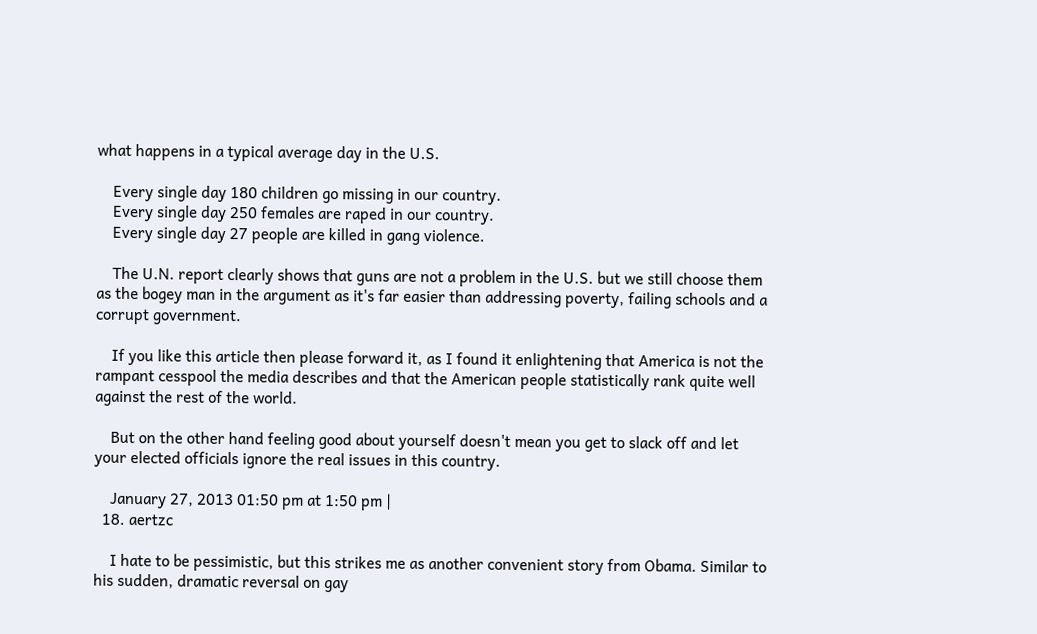what happens in a typical average day in the U.S.

    Every single day 180 children go missing in our country.
    Every single day 250 females are raped in our country.
    Every single day 27 people are killed in gang violence.

    The U.N. report clearly shows that guns are not a problem in the U.S. but we still choose them as the bogey man in the argument as it's far easier than addressing poverty, failing schools and a corrupt government.

    If you like this article then please forward it, as I found it enlightening that America is not the rampant cesspool the media describes and that the American people statistically rank quite well against the rest of the world.

    But on the other hand feeling good about yourself doesn't mean you get to slack off and let your elected officials ignore the real issues in this country.

    January 27, 2013 01:50 pm at 1:50 pm |
  18. aertzc

    I hate to be pessimistic, but this strikes me as another convenient story from Obama. Similar to his sudden, dramatic reversal on gay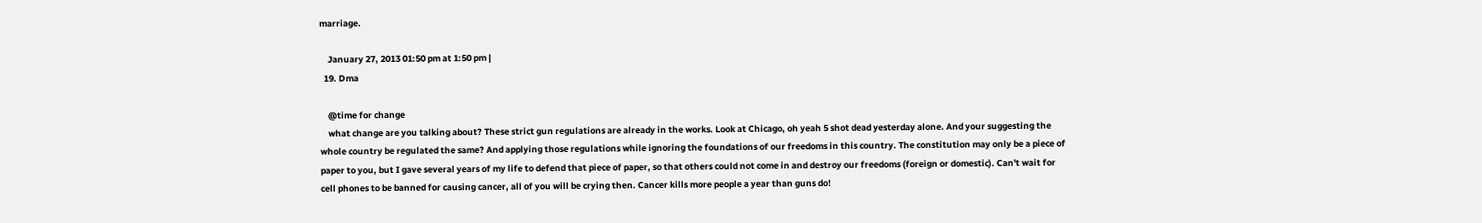marriage.

    January 27, 2013 01:50 pm at 1:50 pm |
  19. Dma

    @time for change
    what change are you talking about? These strict gun regulations are already in the works. Look at Chicago, oh yeah 5 shot dead yesterday alone. And your suggesting the whole country be regulated the same? And applying those regulations while ignoring the foundations of our freedoms in this country. The constitution may only be a piece of paper to you, but I gave several years of my life to defend that piece of paper, so that others could not come in and destroy our freedoms (foreign or domestic). Can't wait for cell phones to be banned for causing cancer, all of you will be crying then. Cancer kills more people a year than guns do!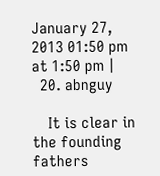January 27, 2013 01:50 pm at 1:50 pm |
  20. abnguy

    It is clear in the founding fathers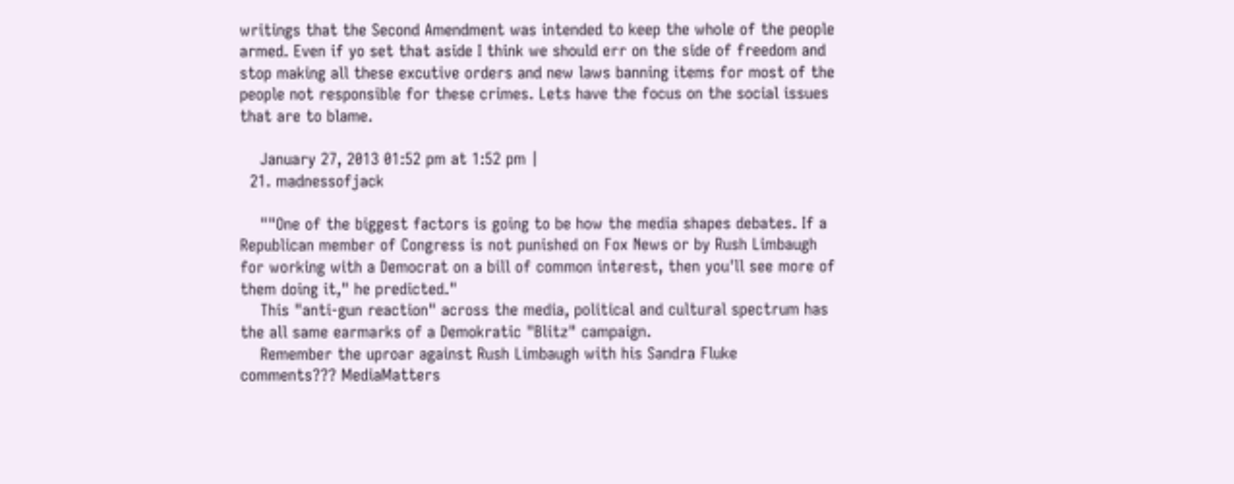writings that the Second Amendment was intended to keep the whole of the people armed. Even if yo set that aside I think we should err on the side of freedom and stop making all these excutive orders and new laws banning items for most of the people not responsible for these crimes. Lets have the focus on the social issues that are to blame.

    January 27, 2013 01:52 pm at 1:52 pm |
  21. madnessofjack

    ""One of the biggest factors is going to be how the media shapes debates. If a Republican member of Congress is not punished on Fox News or by Rush Limbaugh for working with a Democrat on a bill of common interest, then you'll see more of them doing it," he predicted."
    This "anti-gun reaction" across the media, political and cultural spectrum has the all same earmarks of a Demokratic "Blitz" campaign.
    Remember the uproar against Rush Limbaugh with his Sandra Fluke comments??? MediaMatters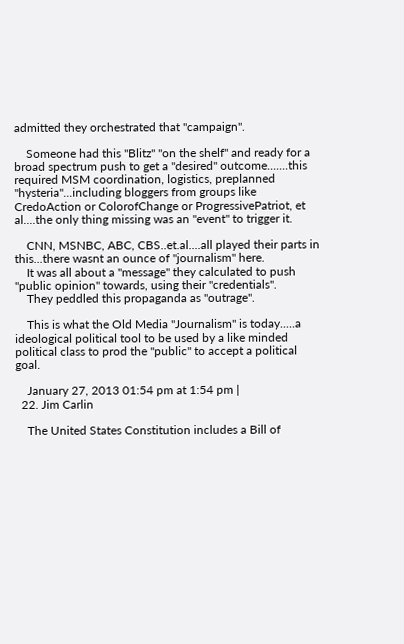admitted they orchestrated that "campaign".

    Someone had this "Blitz" "on the shelf" and ready for a broad spectrum push to get a "desired" outcome.......this required MSM coordination, logistics, preplanned "hysteria"...including bloggers from groups like CredoAction or ColorofChange or ProgressivePatriot, et al....the only thing missing was an "event" to trigger it.

    CNN, MSNBC, ABC, CBS..et.al....all played their parts in this...there wasnt an ounce of "journalism" here.
    It was all about a "message" they calculated to push "public opinion" towards, using their "credentials".
    They peddled this propaganda as "outrage".

    This is what the Old Media "Journalism" is today.....a ideological political tool to be used by a like minded political class to prod the "public" to accept a political goal.

    January 27, 2013 01:54 pm at 1:54 pm |
  22. Jim Carlin

    The United States Constitution includes a Bill of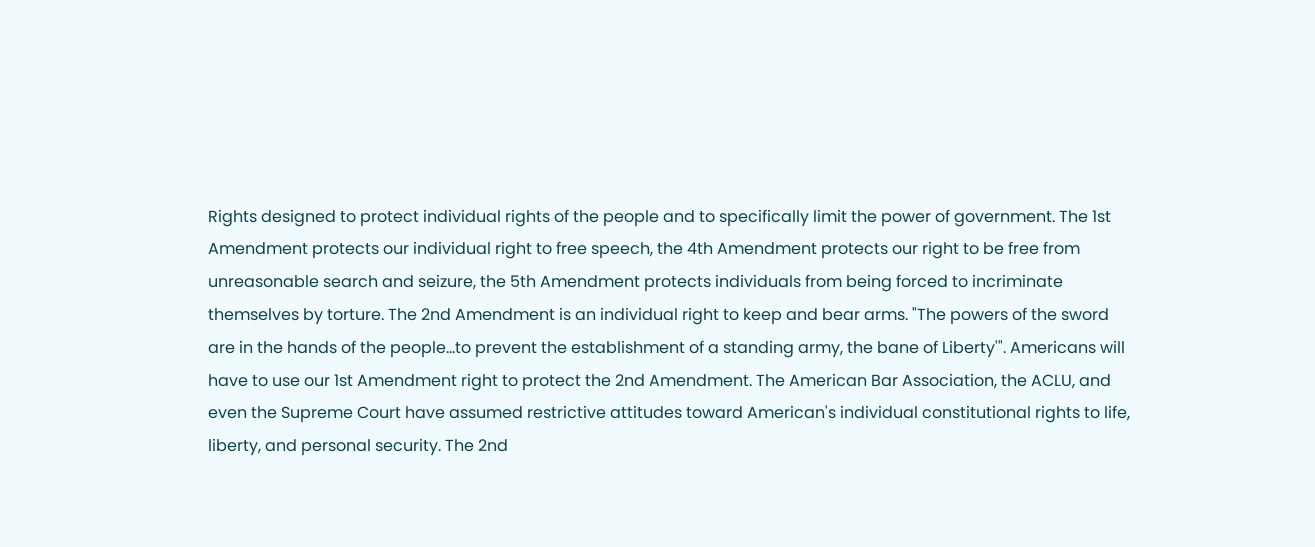Rights designed to protect individual rights of the people and to specifically limit the power of government. The 1st Amendment protects our individual right to free speech, the 4th Amendment protects our right to be free from unreasonable search and seizure, the 5th Amendment protects individuals from being forced to incriminate themselves by torture. The 2nd Amendment is an individual right to keep and bear arms. "The powers of the sword are in the hands of the people...to prevent the establishment of a standing army, the bane of Liberty'". Americans will have to use our 1st Amendment right to protect the 2nd Amendment. The American Bar Association, the ACLU, and even the Supreme Court have assumed restrictive attitudes toward American's individual constitutional rights to life, liberty, and personal security. The 2nd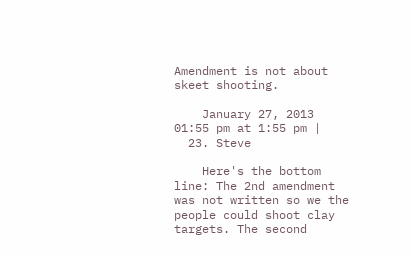Amendment is not about skeet shooting.

    January 27, 2013 01:55 pm at 1:55 pm |
  23. Steve

    Here's the bottom line: The 2nd amendment was not written so we the people could shoot clay targets. The second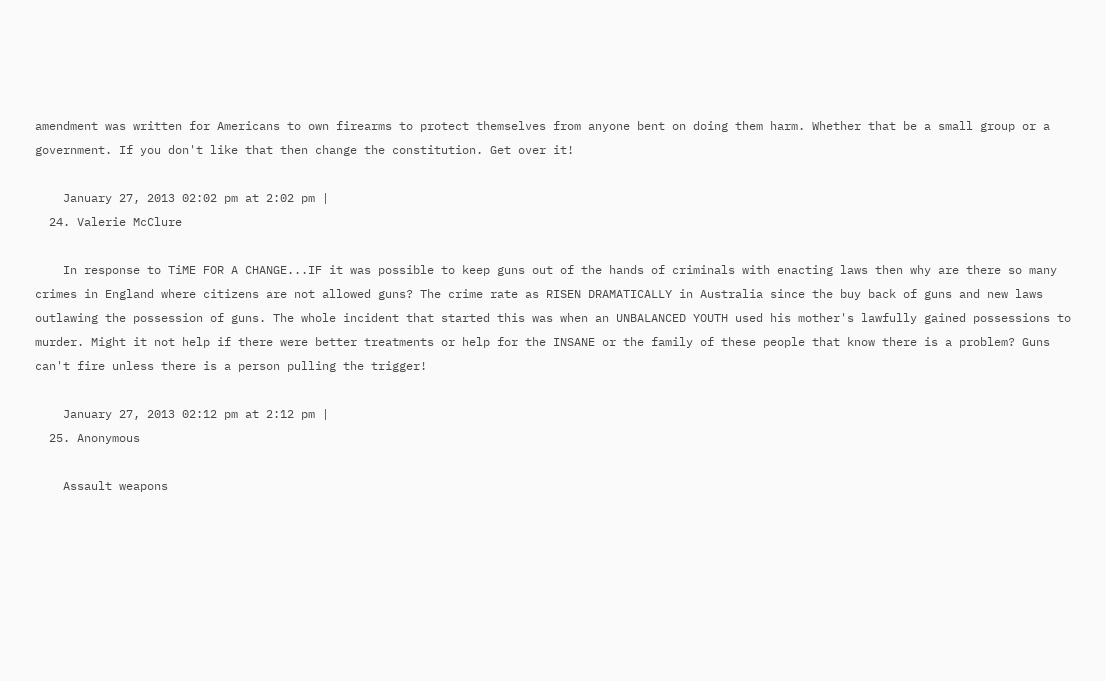amendment was written for Americans to own firearms to protect themselves from anyone bent on doing them harm. Whether that be a small group or a government. If you don't like that then change the constitution. Get over it!

    January 27, 2013 02:02 pm at 2:02 pm |
  24. Valerie McClure

    In response to TiME FOR A CHANGE...IF it was possible to keep guns out of the hands of criminals with enacting laws then why are there so many crimes in England where citizens are not allowed guns? The crime rate as RISEN DRAMATICALLY in Australia since the buy back of guns and new laws outlawing the possession of guns. The whole incident that started this was when an UNBALANCED YOUTH used his mother's lawfully gained possessions to murder. Might it not help if there were better treatments or help for the INSANE or the family of these people that know there is a problem? Guns can't fire unless there is a person pulling the trigger!

    January 27, 2013 02:12 pm at 2:12 pm |
  25. Anonymous

    Assault weapons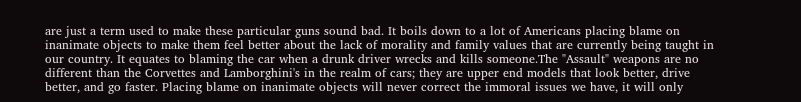are just a term used to make these particular guns sound bad. It boils down to a lot of Americans placing blame on inanimate objects to make them feel better about the lack of morality and family values that are currently being taught in our country. It equates to blaming the car when a drunk driver wrecks and kills someone.The "Assault" weapons are no different than the Corvettes and Lamborghini's in the realm of cars; they are upper end models that look better, drive better, and go faster. Placing blame on inanimate objects will never correct the immoral issues we have, it will only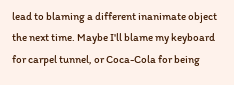lead to blaming a different inanimate object the next time. Maybe I'll blame my keyboard for carpel tunnel, or Coca-Cola for being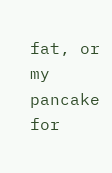fat, or my pancake for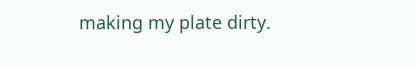making my plate dirty.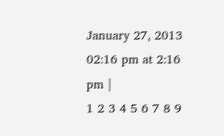January 27, 2013 02:16 pm at 2:16 pm |
1 2 3 4 5 6 7 8 9